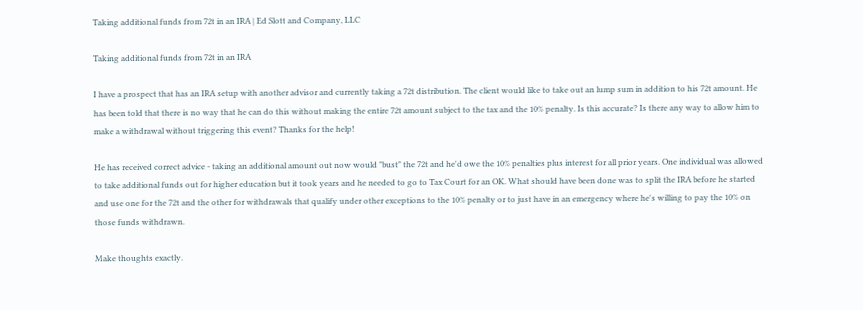Taking additional funds from 72t in an IRA | Ed Slott and Company, LLC

Taking additional funds from 72t in an IRA

I have a prospect that has an IRA setup with another advisor and currently taking a 72t distribution. The client would like to take out an lump sum in addition to his 72t amount. He has been told that there is no way that he can do this without making the entire 72t amount subject to the tax and the 10% penalty. Is this accurate? Is there any way to allow him to make a withdrawal without triggering this event? Thanks for the help!

He has received correct advice - taking an additional amount out now would "bust" the 72t and he'd owe the 10% penalties plus interest for all prior years. One individual was allowed to take additional funds out for higher education but it took years and he needed to go to Tax Court for an OK. What should have been done was to split the IRA before he started and use one for the 72t and the other for withdrawals that qualify under other exceptions to the 10% penalty or to just have in an emergency where he's willing to pay the 10% on those funds withdrawn.

Make thoughts exactly.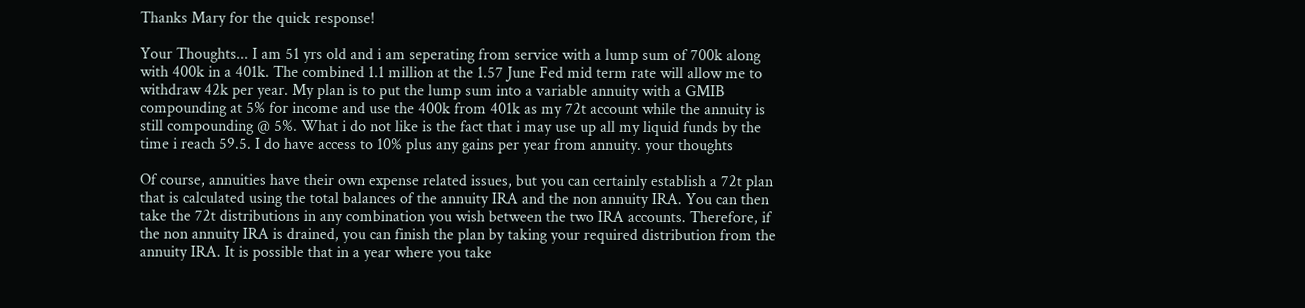Thanks Mary for the quick response!

Your Thoughts... I am 51 yrs old and i am seperating from service with a lump sum of 700k along with 400k in a 401k. The combined 1.1 million at the 1.57 June Fed mid term rate will allow me to withdraw 42k per year. My plan is to put the lump sum into a variable annuity with a GMIB compounding at 5% for income and use the 400k from 401k as my 72t account while the annuity is still compounding @ 5%. What i do not like is the fact that i may use up all my liquid funds by the time i reach 59.5. I do have access to 10% plus any gains per year from annuity. your thoughts

Of course, annuities have their own expense related issues, but you can certainly establish a 72t plan that is calculated using the total balances of the annuity IRA and the non annuity IRA. You can then take the 72t distributions in any combination you wish between the two IRA accounts. Therefore, if the non annuity IRA is drained, you can finish the plan by taking your required distribution from the annuity IRA. It is possible that in a year where you take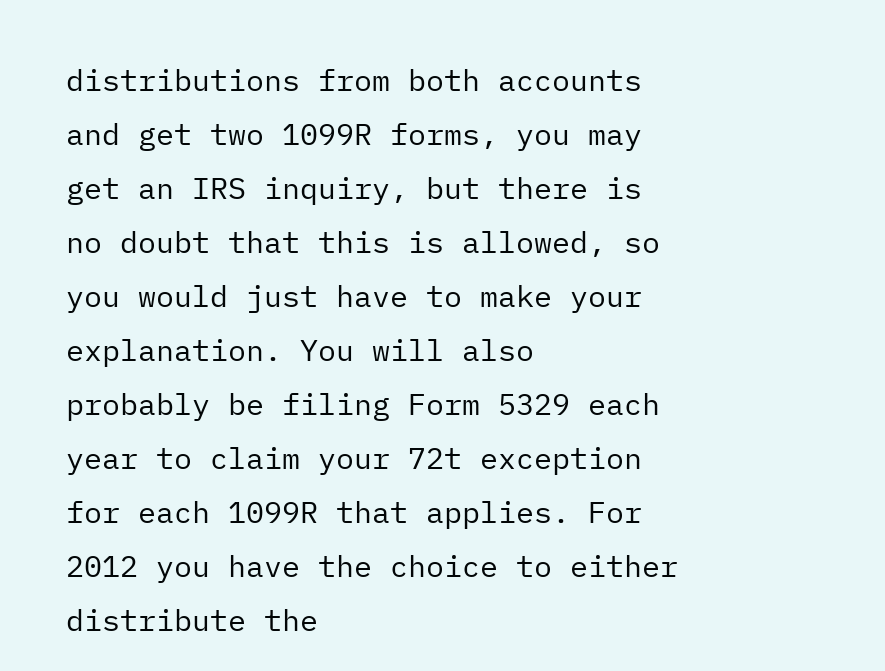distributions from both accounts and get two 1099R forms, you may get an IRS inquiry, but there is no doubt that this is allowed, so you would just have to make your explanation. You will also probably be filing Form 5329 each year to claim your 72t exception for each 1099R that applies. For 2012 you have the choice to either distribute the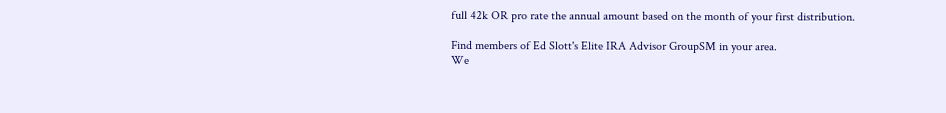full 42k OR pro rate the annual amount based on the month of your first distribution.

Find members of Ed Slott's Elite IRA Advisor GroupSM in your area.
We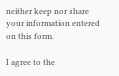neither keep nor share your information entered on this form.

I agree to the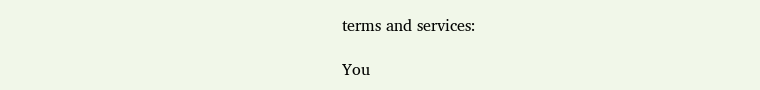terms and services:

You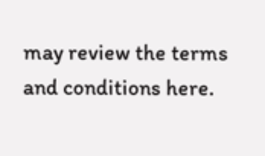may review the terms and conditions here.